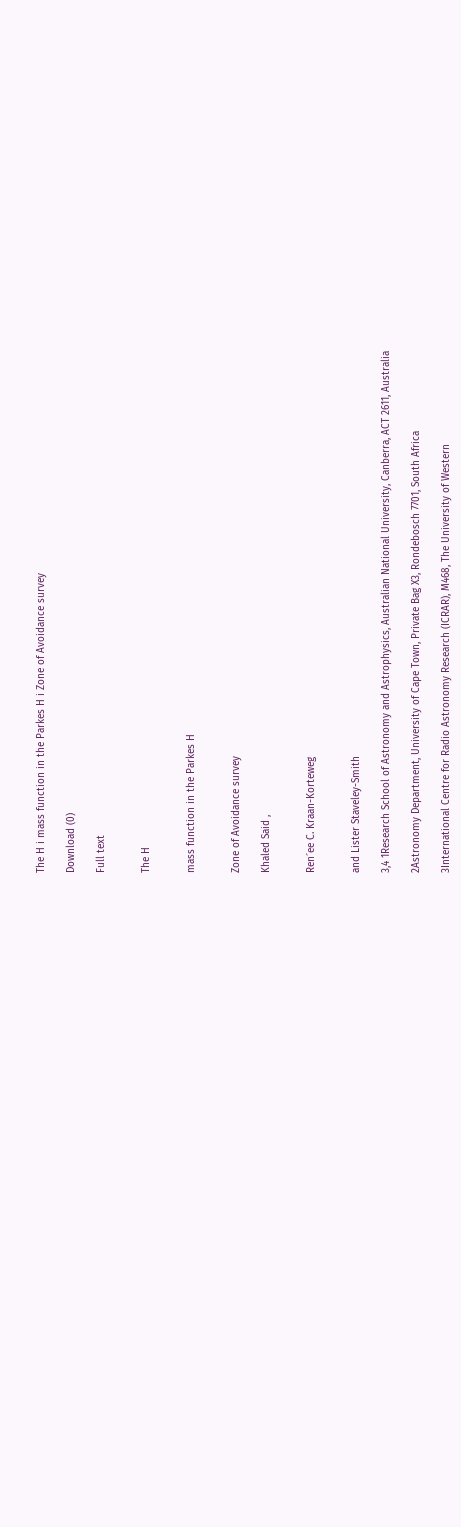The H i mass function in the Parkes H i Zone of Avoidance survey

Download (0)

Full text


The H


mass function in the Parkes H


Zone of Avoidance survey

Khaled Said ,


Ren´ee C. Kraan-Korteweg


and Lister Staveley-Smith

3,4 1Research School of Astronomy and Astrophysics, Australian National University, Canberra, ACT 2611, Australia

2Astronomy Department, University of Cape Town, Private Bag X3, Rondebosch 7701, South Africa

3International Centre for Radio Astronomy Research (ICRAR), M468, The University of Western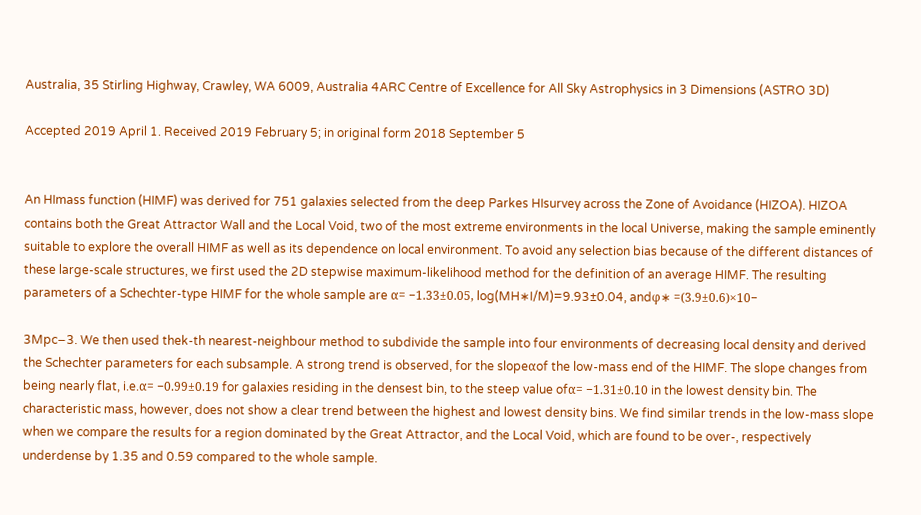Australia, 35 Stirling Highway, Crawley, WA 6009, Australia 4ARC Centre of Excellence for All Sky Astrophysics in 3 Dimensions (ASTRO 3D)

Accepted 2019 April 1. Received 2019 February 5; in original form 2018 September 5


An HImass function (HIMF) was derived for 751 galaxies selected from the deep Parkes HIsurvey across the Zone of Avoidance (HIZOA). HIZOA contains both the Great Attractor Wall and the Local Void, two of the most extreme environments in the local Universe, making the sample eminently suitable to explore the overall HIMF as well as its dependence on local environment. To avoid any selection bias because of the different distances of these large-scale structures, we first used the 2D stepwise maximum-likelihood method for the definition of an average HIMF. The resulting parameters of a Schechter-type HIMF for the whole sample are α= −1.33±0.05, log(MH∗I/M)=9.93±0.04, andφ∗ =(3.9±0.6)×10−

3Mpc−3. We then used thek-th nearest-neighbour method to subdivide the sample into four environments of decreasing local density and derived the Schechter parameters for each subsample. A strong trend is observed, for the slopeαof the low-mass end of the HIMF. The slope changes from being nearly flat, i.e.α= −0.99±0.19 for galaxies residing in the densest bin, to the steep value ofα= −1.31±0.10 in the lowest density bin. The characteristic mass, however, does not show a clear trend between the highest and lowest density bins. We find similar trends in the low-mass slope when we compare the results for a region dominated by the Great Attractor, and the Local Void, which are found to be over-, respectively underdense by 1.35 and 0.59 compared to the whole sample.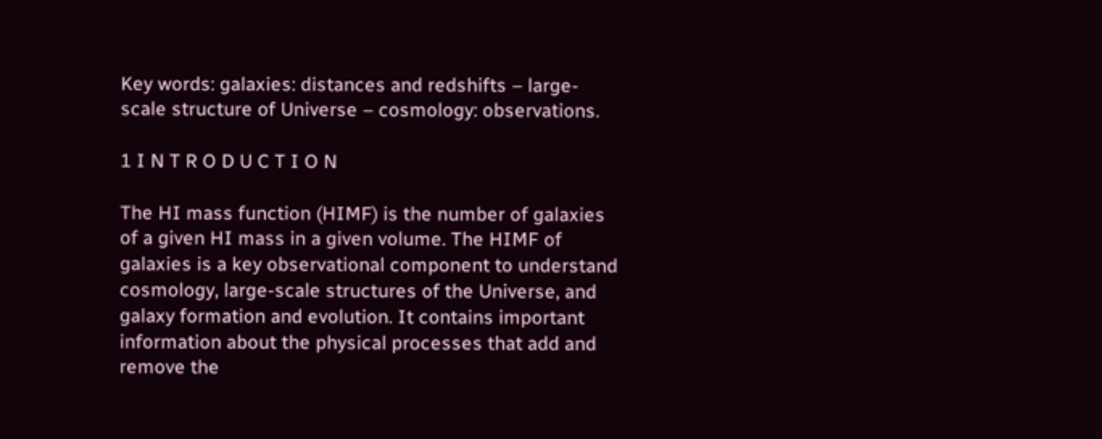Key words: galaxies: distances and redshifts – large-scale structure of Universe – cosmology: observations.

1 I N T R O D U C T I O N

The HI mass function (HIMF) is the number of galaxies of a given HI mass in a given volume. The HIMF of galaxies is a key observational component to understand cosmology, large-scale structures of the Universe, and galaxy formation and evolution. It contains important information about the physical processes that add and remove the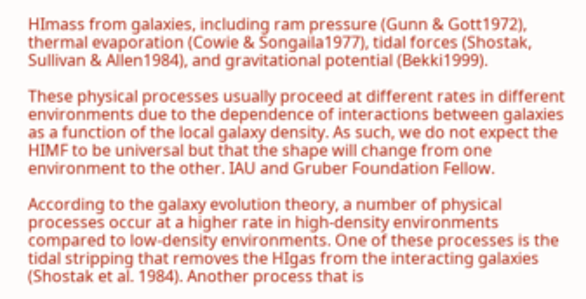HImass from galaxies, including ram pressure (Gunn & Gott1972), thermal evaporation (Cowie & Songaila1977), tidal forces (Shostak, Sullivan & Allen1984), and gravitational potential (Bekki1999).

These physical processes usually proceed at different rates in different environments due to the dependence of interactions between galaxies as a function of the local galaxy density. As such, we do not expect the HIMF to be universal but that the shape will change from one environment to the other. IAU and Gruber Foundation Fellow.

According to the galaxy evolution theory, a number of physical processes occur at a higher rate in high-density environments compared to low-density environments. One of these processes is the tidal stripping that removes the HIgas from the interacting galaxies (Shostak et al. 1984). Another process that is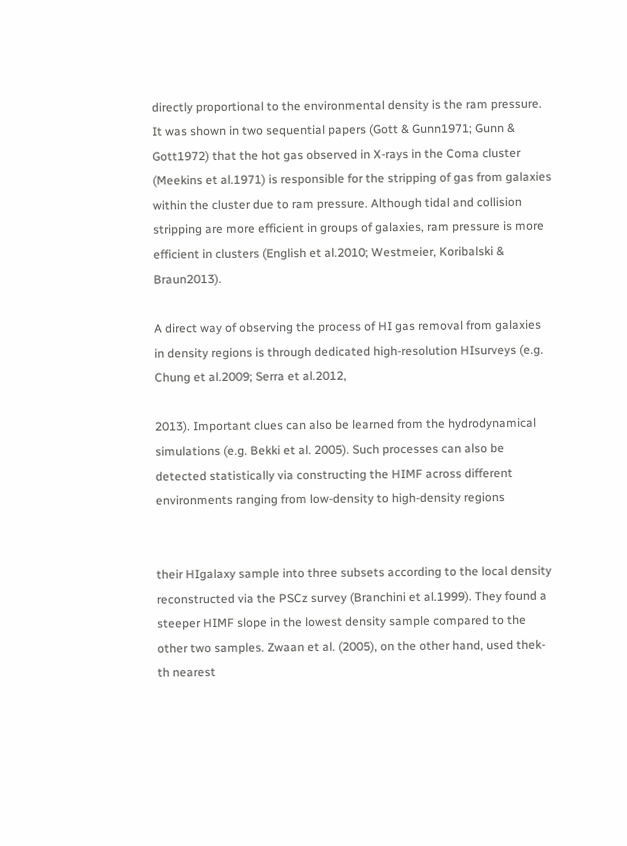directly proportional to the environmental density is the ram pressure. It was shown in two sequential papers (Gott & Gunn1971; Gunn & Gott1972) that the hot gas observed in X-rays in the Coma cluster (Meekins et al.1971) is responsible for the stripping of gas from galaxies within the cluster due to ram pressure. Although tidal and collision stripping are more efficient in groups of galaxies, ram pressure is more efficient in clusters (English et al.2010; Westmeier, Koribalski & Braun2013).

A direct way of observing the process of HI gas removal from galaxies in density regions is through dedicated high-resolution HIsurveys (e.g. Chung et al.2009; Serra et al.2012,

2013). Important clues can also be learned from the hydrodynamical simulations (e.g. Bekki et al. 2005). Such processes can also be detected statistically via constructing the HIMF across different environments ranging from low-density to high-density regions


their HIgalaxy sample into three subsets according to the local density reconstructed via the PSCz survey (Branchini et al.1999). They found a steeper HIMF slope in the lowest density sample compared to the other two samples. Zwaan et al. (2005), on the other hand, used thek-th nearest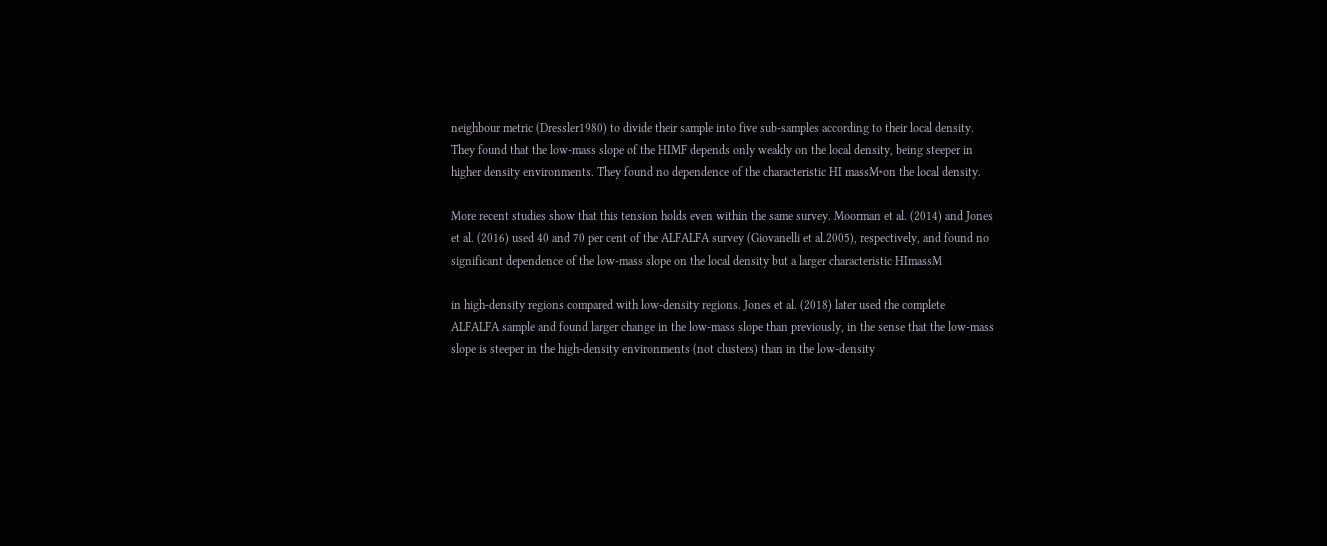neighbour metric (Dressler1980) to divide their sample into five sub-samples according to their local density. They found that the low-mass slope of the HIMF depends only weakly on the local density, being steeper in higher density environments. They found no dependence of the characteristic HI massM∗on the local density.

More recent studies show that this tension holds even within the same survey. Moorman et al. (2014) and Jones et al. (2016) used 40 and 70 per cent of the ALFALFA survey (Giovanelli et al.2005), respectively, and found no significant dependence of the low-mass slope on the local density but a larger characteristic HImassM

in high-density regions compared with low-density regions. Jones et al. (2018) later used the complete ALFALFA sample and found larger change in the low-mass slope than previously, in the sense that the low-mass slope is steeper in the high-density environments (not clusters) than in the low-density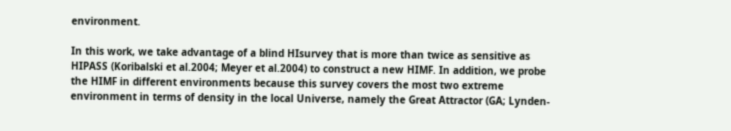environment.

In this work, we take advantage of a blind HIsurvey that is more than twice as sensitive as HIPASS (Koribalski et al.2004; Meyer et al.2004) to construct a new HIMF. In addition, we probe the HIMF in different environments because this survey covers the most two extreme environment in terms of density in the local Universe, namely the Great Attractor (GA; Lynden-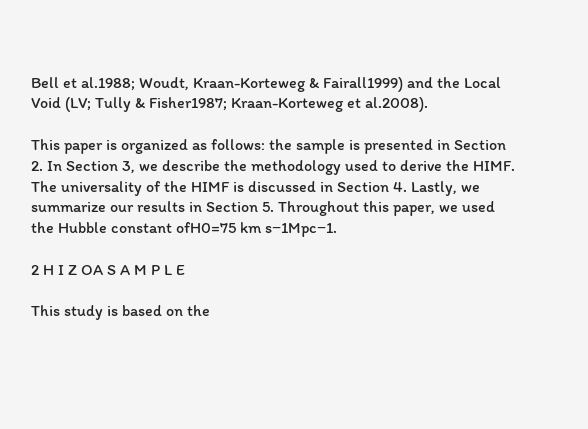Bell et al.1988; Woudt, Kraan-Korteweg & Fairall1999) and the Local Void (LV; Tully & Fisher1987; Kraan-Korteweg et al.2008).

This paper is organized as follows: the sample is presented in Section 2. In Section 3, we describe the methodology used to derive the HIMF. The universality of the HIMF is discussed in Section 4. Lastly, we summarize our results in Section 5. Throughout this paper, we used the Hubble constant ofH0=75 km s−1Mpc−1.

2 H I Z OA S A M P L E

This study is based on the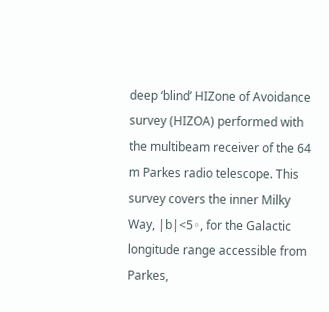deep ‘blind’ HIZone of Avoidance survey (HIZOA) performed with the multibeam receiver of the 64 m Parkes radio telescope. This survey covers the inner Milky Way, |b|<5◦, for the Galactic longitude range accessible from Parkes,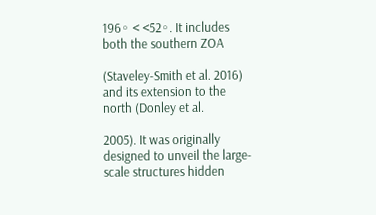196◦ < <52◦. It includes both the southern ZOA

(Staveley-Smith et al. 2016) and its extension to the north (Donley et al.

2005). It was originally designed to unveil the large-scale structures hidden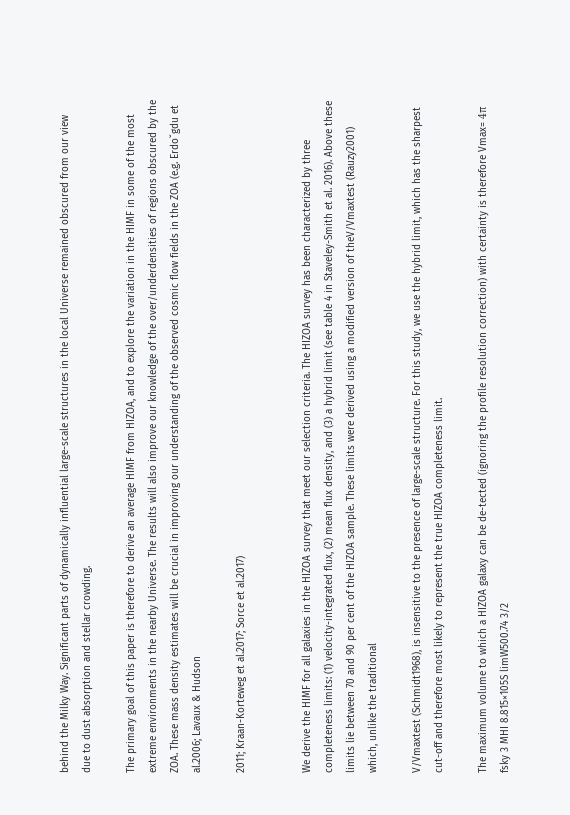behind the Milky Way. Significant parts of dynamically influential large-scale structures in the local Universe remained obscured from our view due to dust absorption and stellar crowding.

The primary goal of this paper is therefore to derive an average HIMF from HIZOA, and to explore the variation in the HIMF in some of the most extreme environments in the nearby Universe. The results will also improve our knowledge of the over/underdensities of regions obscured by the ZOA. These mass density estimates will be crucial in improving our understanding of the observed cosmic flow fields in the ZOA (e.g. Erdo˘gdu et al.2006; Lavaux & Hudson

2011; Kraan-Korteweg et al.2017; Sorce et al.2017)


We derive the HIMF for all galaxies in the HIZOA survey that meet our selection criteria. The HIZOA survey has been characterized by three completeness limits: (1) velocity-integrated flux, (2) mean flux density, and (3) a hybrid limit (see table 4 in Staveley-Smith et al. 2016). Above these limits lie between 70 and 90 per cent of the HIZOA sample. These limits were derived using a modified version of theV/Vmaxtest (Rauzy2001) which, unlike the traditional

V/Vmaxtest (Schmidt1968), is insensitive to the presence of large-scale structure. For this study, we use the hybrid limit, which has the sharpest cut-off and therefore most likely to represent the true HIZOA completeness limit.

The maximum volume to which a HIZOA galaxy can be de-tected (ignoring the profile resolution correction) with certainty is therefore Vmax= 4π fsky 3 MHI 8.815×105S limW500.74 3/2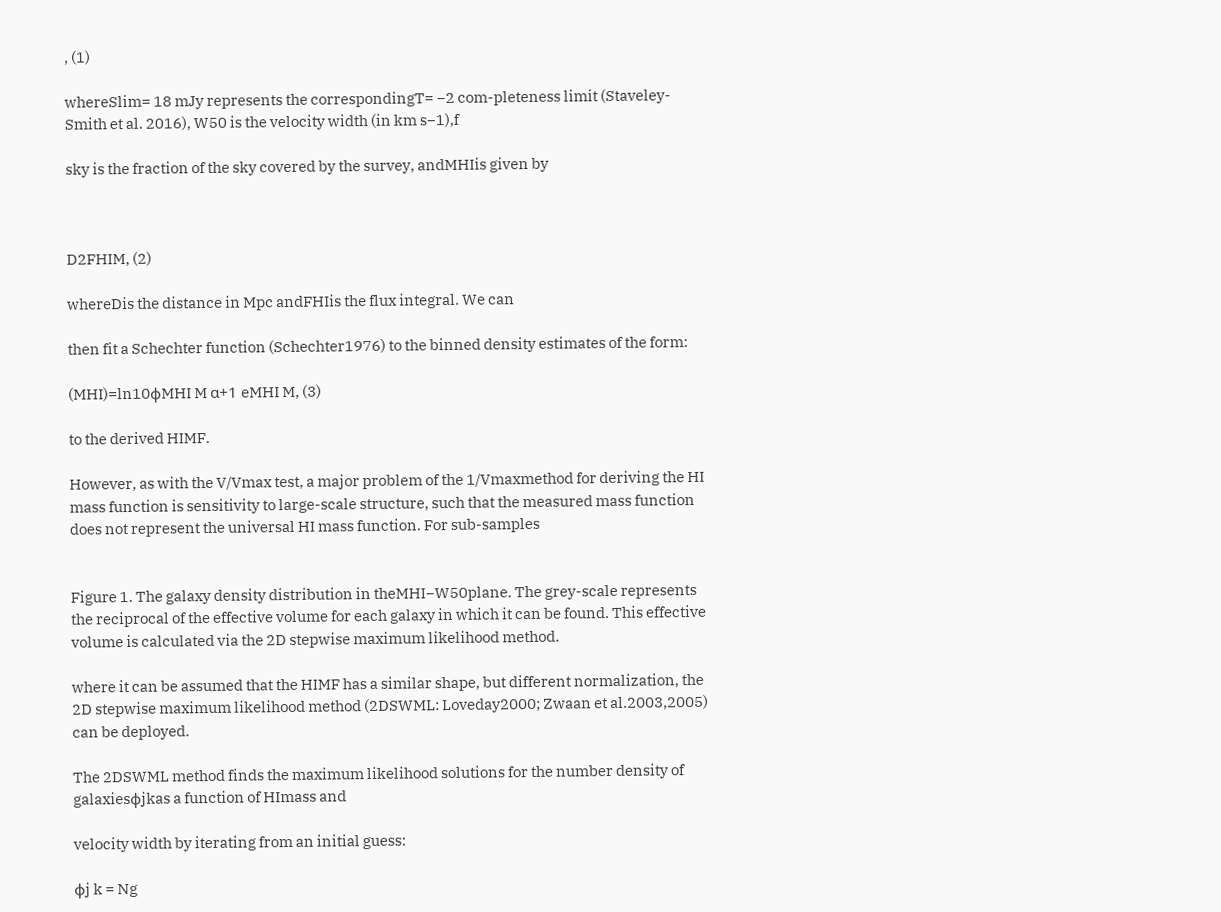, (1)

whereSlim= 18 mJy represents the correspondingT= −2 com-pleteness limit (Staveley-Smith et al. 2016), W50 is the velocity width (in km s−1),f

sky is the fraction of the sky covered by the survey, andMHIis given by



D2FHIM, (2)

whereDis the distance in Mpc andFHIis the flux integral. We can

then fit a Schechter function (Schechter1976) to the binned density estimates of the form:

(MHI)=ln10φMHI M α+1 eMHI M, (3)

to the derived HIMF.

However, as with the V/Vmax test, a major problem of the 1/Vmaxmethod for deriving the HI mass function is sensitivity to large-scale structure, such that the measured mass function does not represent the universal HI mass function. For sub-samples


Figure 1. The galaxy density distribution in theMHI−W50plane. The grey-scale represents the reciprocal of the effective volume for each galaxy in which it can be found. This effective volume is calculated via the 2D stepwise maximum likelihood method.

where it can be assumed that the HIMF has a similar shape, but different normalization, the 2D stepwise maximum likelihood method (2DSWML: Loveday2000; Zwaan et al.2003,2005) can be deployed.

The 2DSWML method finds the maximum likelihood solutions for the number density of galaxiesφjkas a function of HImass and

velocity width by iterating from an initial guess:

φj k = Ng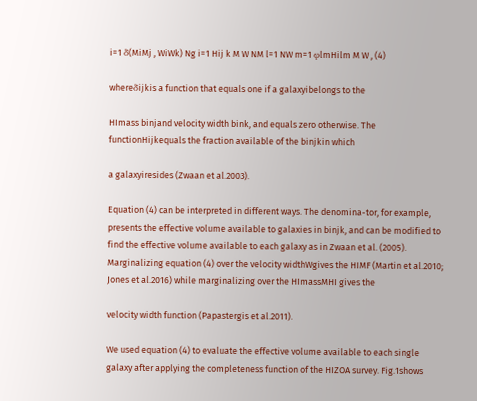i=1 δ(MiMj , WiWk) Ng i=1 Hij k M W NM l=1 NW m=1 φlmHilm M W , (4)

whereδijkis a function that equals one if a galaxyibelongs to the

HImass binjand velocity width bink, and equals zero otherwise. The functionHijkequals the fraction available of the binjkin which

a galaxyiresides (Zwaan et al.2003).

Equation (4) can be interpreted in different ways. The denomina-tor, for example, presents the effective volume available to galaxies in binjk, and can be modified to find the effective volume available to each galaxy as in Zwaan et al. (2005). Marginalizing equation (4) over the velocity widthWgives the HIMF (Martin et al.2010; Jones et al.2016) while marginalizing over the HImassMHI gives the

velocity width function (Papastergis et al.2011).

We used equation (4) to evaluate the effective volume available to each single galaxy after applying the completeness function of the HIZOA survey. Fig.1shows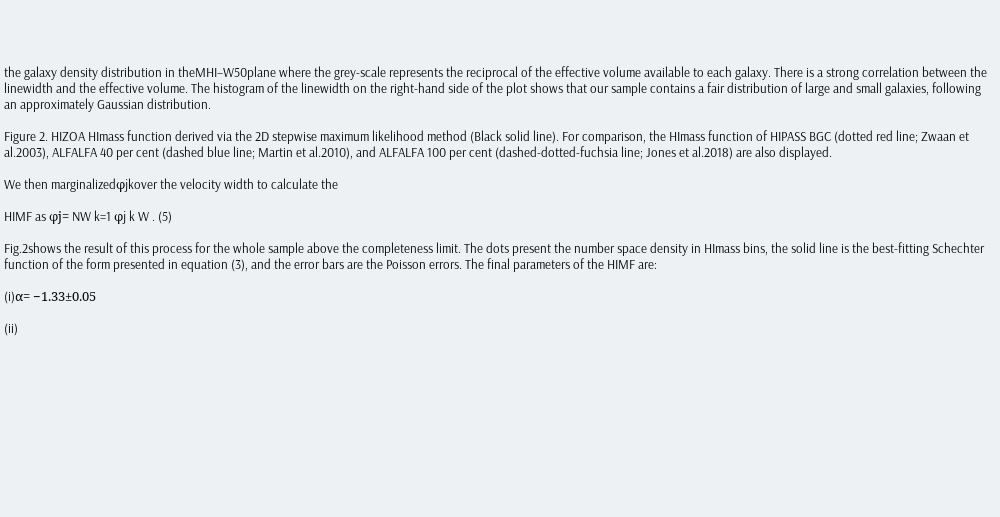the galaxy density distribution in theMHI−W50plane where the grey-scale represents the reciprocal of the effective volume available to each galaxy. There is a strong correlation between the linewidth and the effective volume. The histogram of the linewidth on the right-hand side of the plot shows that our sample contains a fair distribution of large and small galaxies, following an approximately Gaussian distribution.

Figure 2. HIZOA HImass function derived via the 2D stepwise maximum likelihood method (Black solid line). For comparison, the HImass function of HIPASS BGC (dotted red line; Zwaan et al.2003), ALFALFA 40 per cent (dashed blue line; Martin et al.2010), and ALFALFA 100 per cent (dashed-dotted-fuchsia line; Jones et al.2018) are also displayed.

We then marginalizedφjkover the velocity width to calculate the

HIMF as φj= NW k=1 φj k W . (5)

Fig.2shows the result of this process for the whole sample above the completeness limit. The dots present the number space density in HImass bins, the solid line is the best-fitting Schechter function of the form presented in equation (3), and the error bars are the Poisson errors. The final parameters of the HIMF are:

(i)α= −1.33±0.05

(ii)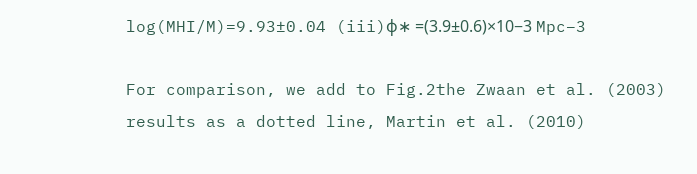log(MHI/M)=9.93±0.04 (iii)φ∗ =(3.9±0.6)×10−3 Mpc−3

For comparison, we add to Fig.2the Zwaan et al. (2003) results as a dotted line, Martin et al. (2010)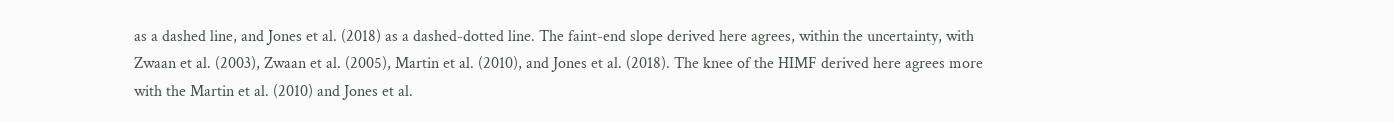as a dashed line, and Jones et al. (2018) as a dashed-dotted line. The faint-end slope derived here agrees, within the uncertainty, with Zwaan et al. (2003), Zwaan et al. (2005), Martin et al. (2010), and Jones et al. (2018). The knee of the HIMF derived here agrees more with the Martin et al. (2010) and Jones et al.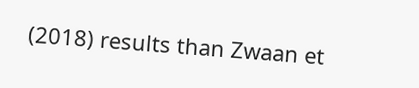(2018) results than Zwaan et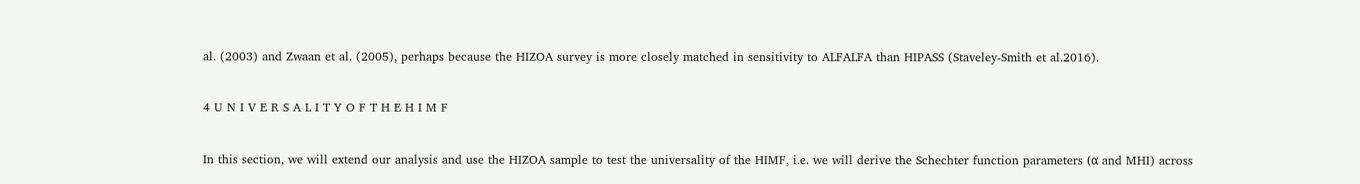al. (2003) and Zwaan et al. (2005), perhaps because the HIZOA survey is more closely matched in sensitivity to ALFALFA than HIPASS (Staveley-Smith et al.2016).

4 U N I V E R S A L I T Y O F T H E H I M F

In this section, we will extend our analysis and use the HIZOA sample to test the universality of the HIMF, i.e. we will derive the Schechter function parameters (α and MHI) across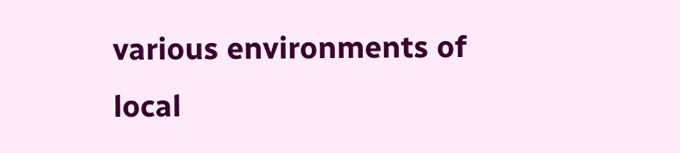various environments of local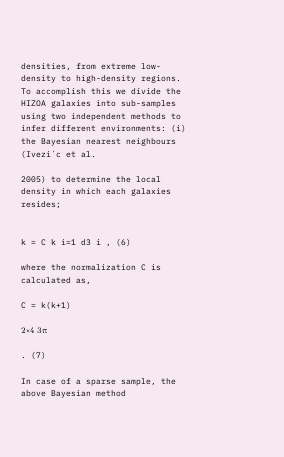densities, from extreme low-density to high-density regions. To accomplish this we divide the HIZOA galaxies into sub-samples using two independent methods to infer different environments: (i) the Bayesian nearest neighbours (Ivezi´c et al.

2005) to determine the local density in which each galaxies resides;


k = C k i=1 d3 i , (6)

where the normalization C is calculated as,

C = k(k+1)

2×4 3π

. (7)

In case of a sparse sample, the above Bayesian method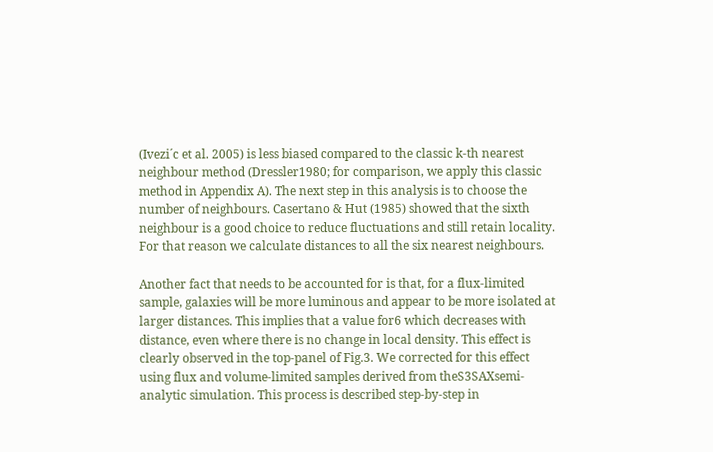(Ivezi´c et al. 2005) is less biased compared to the classic k-th nearest neighbour method (Dressler1980; for comparison, we apply this classic method in Appendix A). The next step in this analysis is to choose the number of neighbours. Casertano & Hut (1985) showed that the sixth neighbour is a good choice to reduce fluctuations and still retain locality. For that reason we calculate distances to all the six nearest neighbours.

Another fact that needs to be accounted for is that, for a flux-limited sample, galaxies will be more luminous and appear to be more isolated at larger distances. This implies that a value for6 which decreases with distance, even where there is no change in local density. This effect is clearly observed in the top-panel of Fig.3. We corrected for this effect using flux and volume-limited samples derived from theS3SAXsemi-analytic simulation. This process is described step-by-step in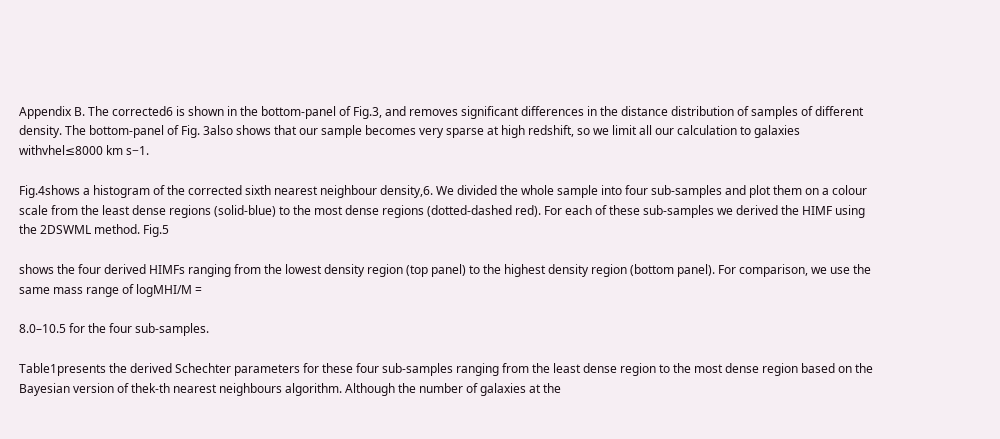Appendix B. The corrected6 is shown in the bottom-panel of Fig.3, and removes significant differences in the distance distribution of samples of different density. The bottom-panel of Fig. 3also shows that our sample becomes very sparse at high redshift, so we limit all our calculation to galaxies withvhel≤8000 km s−1.

Fig.4shows a histogram of the corrected sixth nearest neighbour density,6. We divided the whole sample into four sub-samples and plot them on a colour scale from the least dense regions (solid-blue) to the most dense regions (dotted-dashed red). For each of these sub-samples we derived the HIMF using the 2DSWML method. Fig.5

shows the four derived HIMFs ranging from the lowest density region (top panel) to the highest density region (bottom panel). For comparison, we use the same mass range of logMHI/M =

8.0–10.5 for the four sub-samples.

Table1presents the derived Schechter parameters for these four sub-samples ranging from the least dense region to the most dense region based on the Bayesian version of thek-th nearest neighbours algorithm. Although the number of galaxies at the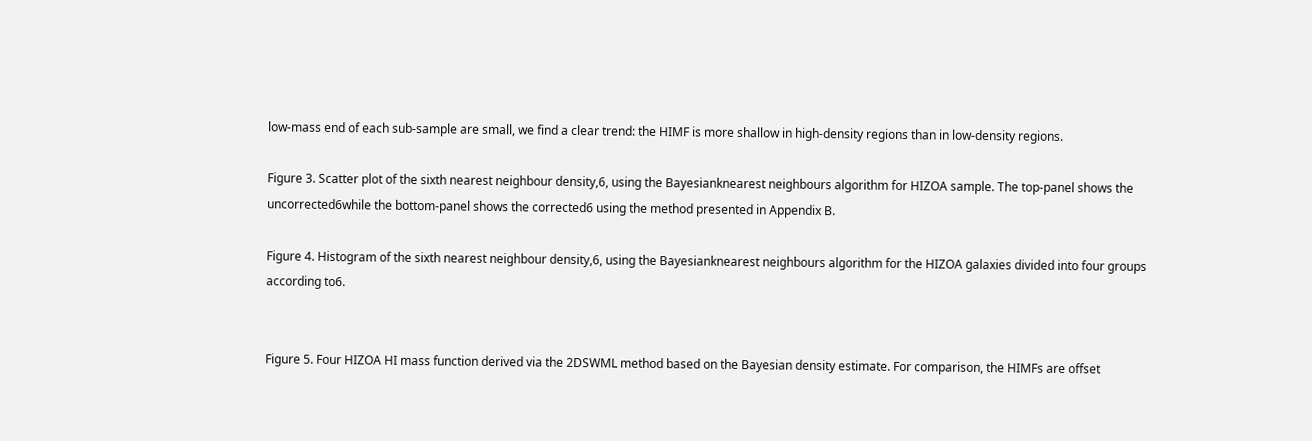low-mass end of each sub-sample are small, we find a clear trend: the HIMF is more shallow in high-density regions than in low-density regions.

Figure 3. Scatter plot of the sixth nearest neighbour density,6, using the Bayesianknearest neighbours algorithm for HIZOA sample. The top-panel shows the uncorrected6while the bottom-panel shows the corrected6 using the method presented in Appendix B.

Figure 4. Histogram of the sixth nearest neighbour density,6, using the Bayesianknearest neighbours algorithm for the HIZOA galaxies divided into four groups according to6.


Figure 5. Four HIZOA HI mass function derived via the 2DSWML method based on the Bayesian density estimate. For comparison, the HIMFs are offset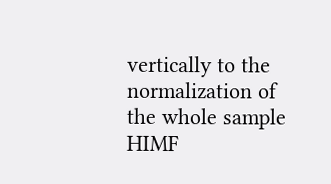vertically to the normalization of the whole sample HIMF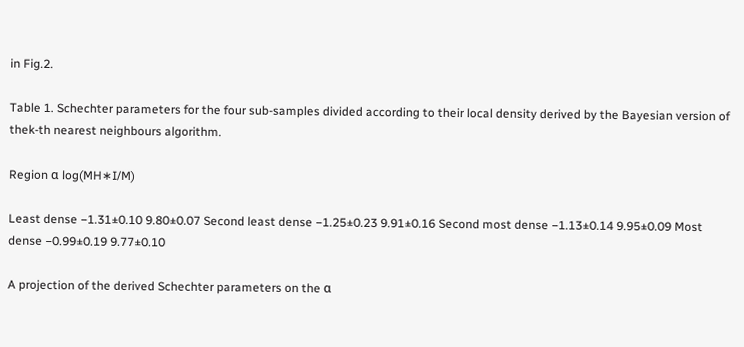in Fig.2.

Table 1. Schechter parameters for the four sub-samples divided according to their local density derived by the Bayesian version of thek-th nearest neighbours algorithm.

Region α log(MH∗I/M)

Least dense −1.31±0.10 9.80±0.07 Second least dense −1.25±0.23 9.91±0.16 Second most dense −1.13±0.14 9.95±0.09 Most dense −0.99±0.19 9.77±0.10

A projection of the derived Schechter parameters on the α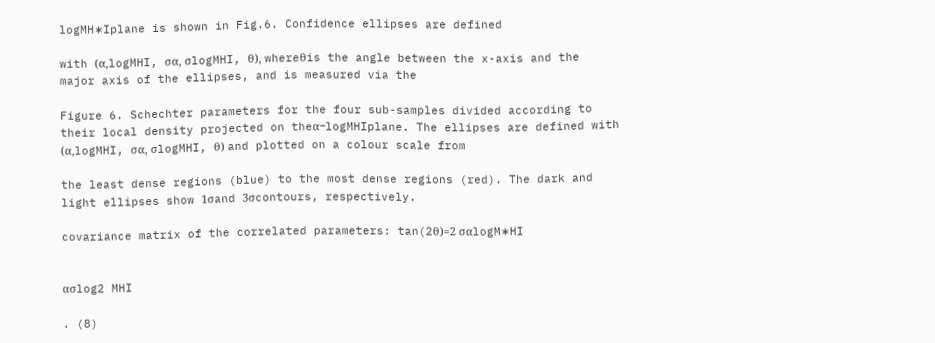logMH∗Iplane is shown in Fig.6. Confidence ellipses are defined

with (α,logMHI, σα, σlogMHI, θ), whereθis the angle between the x-axis and the major axis of the ellipses, and is measured via the

Figure 6. Schechter parameters for the four sub-samples divided according to their local density projected on theα−logMHIplane. The ellipses are defined with (α,logMHI, σα, σlogMHI, θ) and plotted on a colour scale from

the least dense regions (blue) to the most dense regions (red). The dark and light ellipses show 1σand 3σcontours, respectively.

covariance matrix of the correlated parameters: tan(2θ)=2 σαlogM∗HI


ασlog2 MHI

. (8)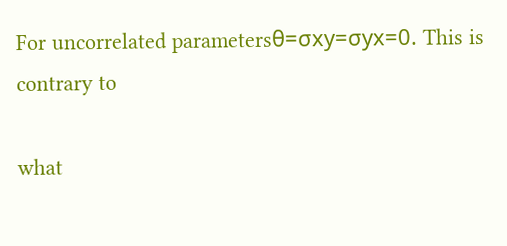For uncorrelated parametersθ=σxy=σyx=0. This is contrary to

what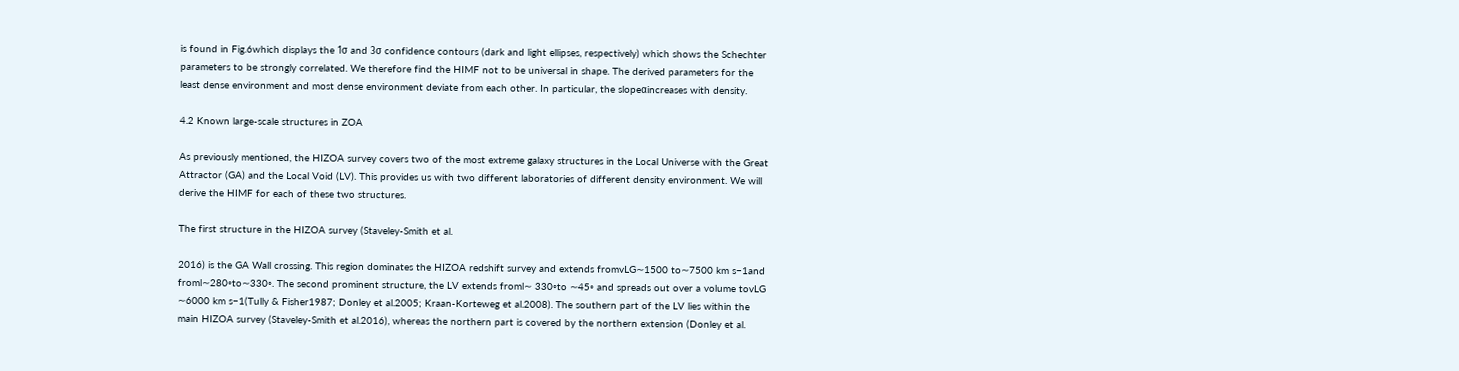is found in Fig.6which displays the 1σ and 3σ confidence contours (dark and light ellipses, respectively) which shows the Schechter parameters to be strongly correlated. We therefore find the HIMF not to be universal in shape. The derived parameters for the least dense environment and most dense environment deviate from each other. In particular, the slopeαincreases with density.

4.2 Known large-scale structures in ZOA

As previously mentioned, the HIZOA survey covers two of the most extreme galaxy structures in the Local Universe with the Great Attractor (GA) and the Local Void (LV). This provides us with two different laboratories of different density environment. We will derive the HIMF for each of these two structures.

The first structure in the HIZOA survey (Staveley-Smith et al.

2016) is the GA Wall crossing. This region dominates the HIZOA redshift survey and extends fromvLG∼1500 to∼7500 km s−1and froml∼280◦to∼330◦. The second prominent structure, the LV extends froml∼ 330◦to ∼45◦ and spreads out over a volume tovLG ∼6000 km s−1(Tully & Fisher1987; Donley et al.2005; Kraan-Korteweg et al.2008). The southern part of the LV lies within the main HIZOA survey (Staveley-Smith et al.2016), whereas the northern part is covered by the northern extension (Donley et al.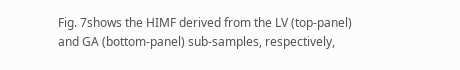Fig. 7shows the HIMF derived from the LV (top-panel) and GA (bottom-panel) sub-samples, respectively,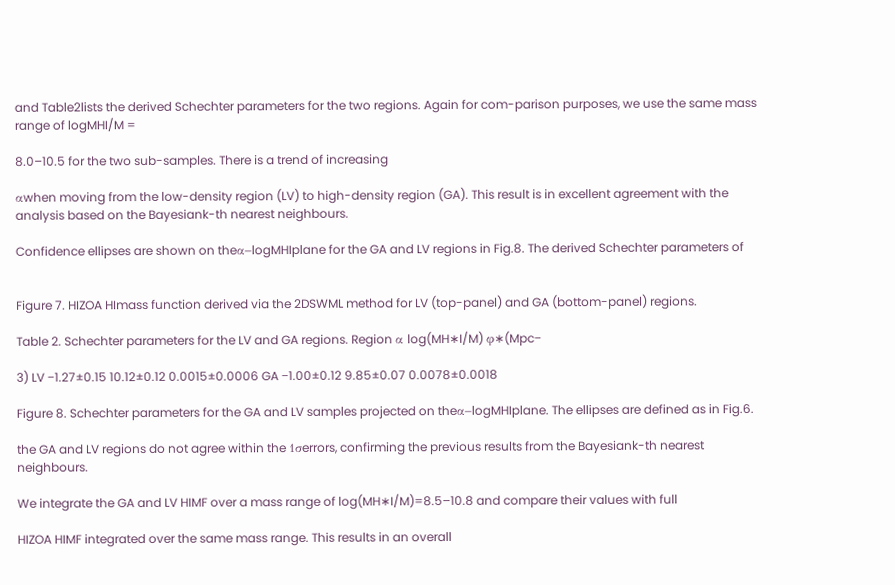and Table2lists the derived Schechter parameters for the two regions. Again for com-parison purposes, we use the same mass range of logMHI/M =

8.0–10.5 for the two sub-samples. There is a trend of increasing

αwhen moving from the low-density region (LV) to high-density region (GA). This result is in excellent agreement with the analysis based on the Bayesiank-th nearest neighbours.

Confidence ellipses are shown on theα−logMHIplane for the GA and LV regions in Fig.8. The derived Schechter parameters of


Figure 7. HIZOA HImass function derived via the 2DSWML method for LV (top-panel) and GA (bottom-panel) regions.

Table 2. Schechter parameters for the LV and GA regions. Region α log(MH∗I/M) φ∗(Mpc−

3) LV −1.27±0.15 10.12±0.12 0.0015±0.0006 GA −1.00±0.12 9.85±0.07 0.0078±0.0018

Figure 8. Schechter parameters for the GA and LV samples projected on theα−logMHIplane. The ellipses are defined as in Fig.6.

the GA and LV regions do not agree within the 1σerrors, confirming the previous results from the Bayesiank-th nearest neighbours.

We integrate the GA and LV HIMF over a mass range of log(MH∗I/M)=8.5–10.8 and compare their values with full

HIZOA HIMF integrated over the same mass range. This results in an overall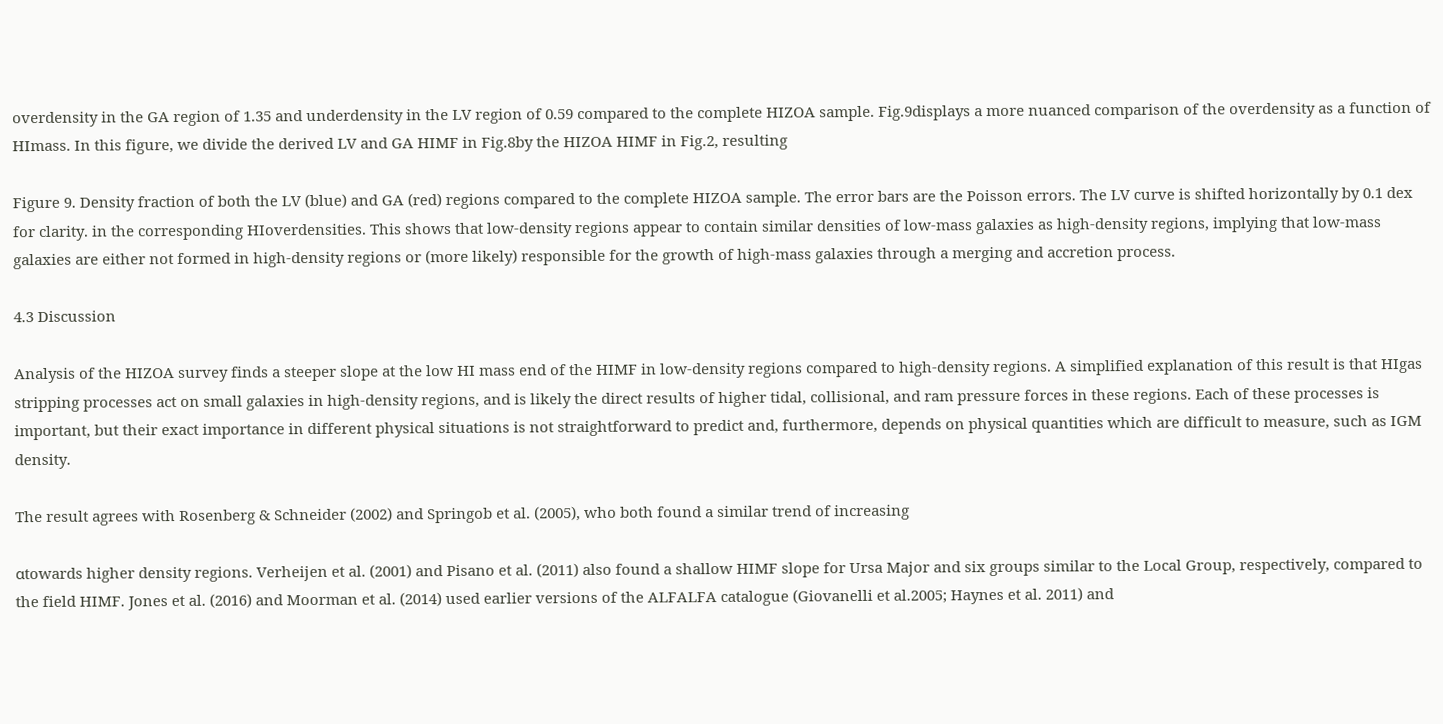overdensity in the GA region of 1.35 and underdensity in the LV region of 0.59 compared to the complete HIZOA sample. Fig.9displays a more nuanced comparison of the overdensity as a function of HImass. In this figure, we divide the derived LV and GA HIMF in Fig.8by the HIZOA HIMF in Fig.2, resulting

Figure 9. Density fraction of both the LV (blue) and GA (red) regions compared to the complete HIZOA sample. The error bars are the Poisson errors. The LV curve is shifted horizontally by 0.1 dex for clarity. in the corresponding HIoverdensities. This shows that low-density regions appear to contain similar densities of low-mass galaxies as high-density regions, implying that low-mass galaxies are either not formed in high-density regions or (more likely) responsible for the growth of high-mass galaxies through a merging and accretion process.

4.3 Discussion

Analysis of the HIZOA survey finds a steeper slope at the low HI mass end of the HIMF in low-density regions compared to high-density regions. A simplified explanation of this result is that HIgas stripping processes act on small galaxies in high-density regions, and is likely the direct results of higher tidal, collisional, and ram pressure forces in these regions. Each of these processes is important, but their exact importance in different physical situations is not straightforward to predict and, furthermore, depends on physical quantities which are difficult to measure, such as IGM density.

The result agrees with Rosenberg & Schneider (2002) and Springob et al. (2005), who both found a similar trend of increasing

αtowards higher density regions. Verheijen et al. (2001) and Pisano et al. (2011) also found a shallow HIMF slope for Ursa Major and six groups similar to the Local Group, respectively, compared to the field HIMF. Jones et al. (2016) and Moorman et al. (2014) used earlier versions of the ALFALFA catalogue (Giovanelli et al.2005; Haynes et al. 2011) and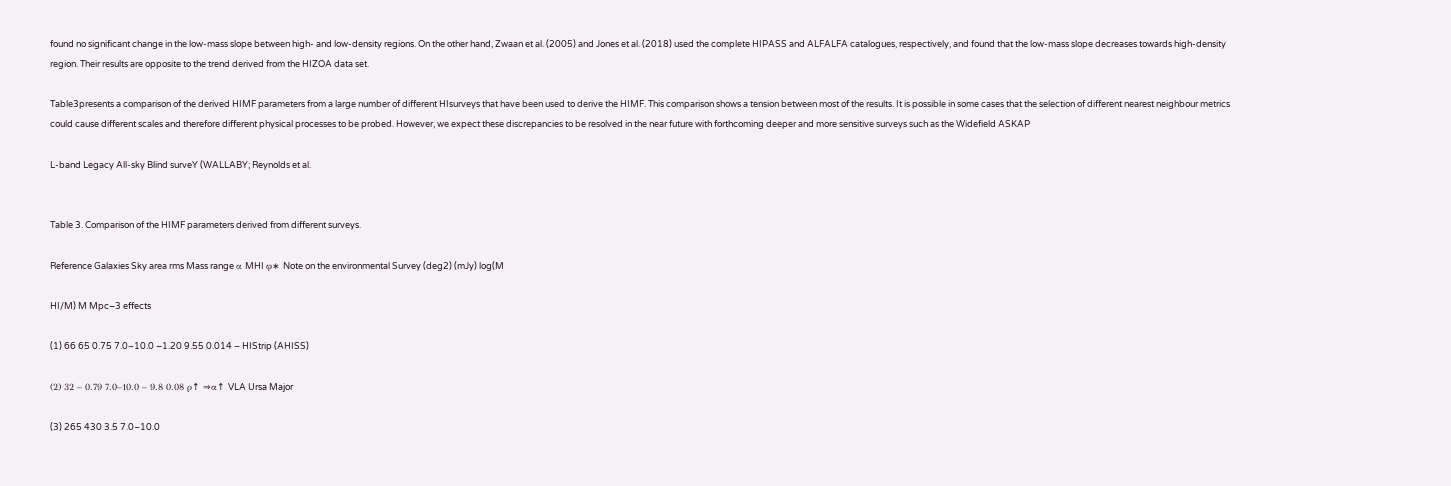found no significant change in the low-mass slope between high- and low-density regions. On the other hand, Zwaan et al. (2005) and Jones et al. (2018) used the complete HIPASS and ALFALFA catalogues, respectively, and found that the low-mass slope decreases towards high-density region. Their results are opposite to the trend derived from the HIZOA data set.

Table3presents a comparison of the derived HIMF parameters from a large number of different HIsurveys that have been used to derive the HIMF. This comparison shows a tension between most of the results. It is possible in some cases that the selection of different nearest neighbour metrics could cause different scales and therefore different physical processes to be probed. However, we expect these discrepancies to be resolved in the near future with forthcoming deeper and more sensitive surveys such as the Widefield ASKAP

L-band Legacy All-sky Blind surveY (WALLABY; Reynolds et al.


Table 3. Comparison of the HIMF parameters derived from different surveys.

Reference Galaxies Sky area rms Mass range α MHI φ∗ Note on the environmental Survey (deg2) (mJy) log(M

HI/M) M Mpc−3 effects

(1) 66 65 0.75 7.0–10.0 −1.20 9.55 0.014 – HIStrip (AHISS)

(2) 32 – 0.79 7.0–10.0 – 9.8 0.08 ρ↑ ⇒α↑ VLA Ursa Major

(3) 265 430 3.5 7.0–10.0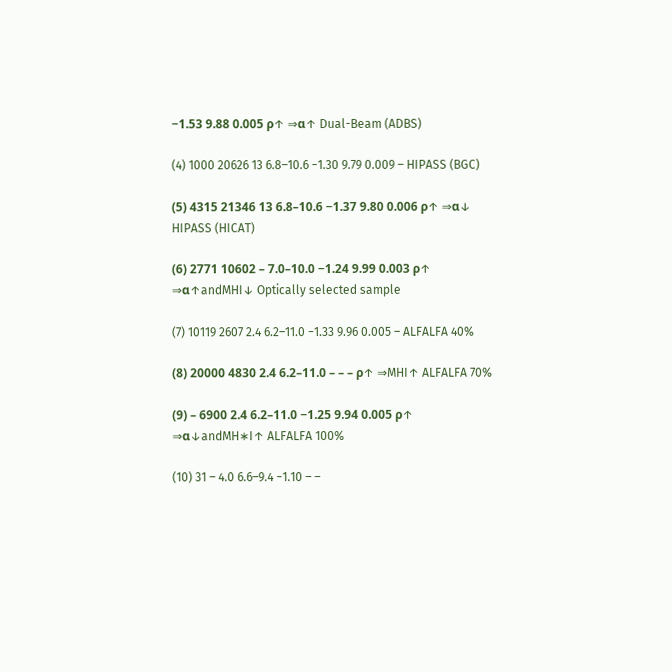−1.53 9.88 0.005 ρ↑ ⇒α↑ Dual-Beam (ADBS)

(4) 1000 20626 13 6.8–10.6 −1.30 9.79 0.009 – HIPASS (BGC)

(5) 4315 21346 13 6.8–10.6 −1.37 9.80 0.006 ρ↑ ⇒α↓ HIPASS (HICAT)

(6) 2771 10602 – 7.0–10.0 −1.24 9.99 0.003 ρ↑ ⇒α↑andMHI↓ Optically selected sample

(7) 10119 2607 2.4 6.2–11.0 −1.33 9.96 0.005 – ALFALFA 40%

(8) 20000 4830 2.4 6.2–11.0 – – – ρ↑ ⇒MHI↑ ALFALFA 70%

(9) – 6900 2.4 6.2–11.0 −1.25 9.94 0.005 ρ↑ ⇒α↓andMH∗I↑ ALFALFA 100%

(10) 31 – 4.0 6.6–9.4 −1.10 – –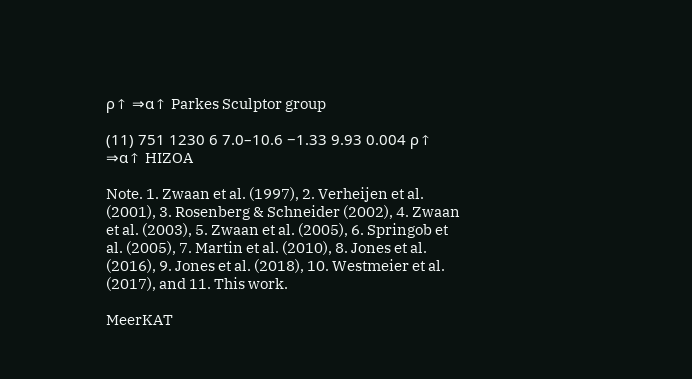ρ↑ ⇒α↑ Parkes Sculptor group

(11) 751 1230 6 7.0–10.6 −1.33 9.93 0.004 ρ↑ ⇒α↑ HIZOA

Note. 1. Zwaan et al. (1997), 2. Verheijen et al. (2001), 3. Rosenberg & Schneider (2002), 4. Zwaan et al. (2003), 5. Zwaan et al. (2005), 6. Springob et al. (2005), 7. Martin et al. (2010), 8. Jones et al. (2016), 9. Jones et al. (2018), 10. Westmeier et al. (2017), and 11. This work.

MeerKAT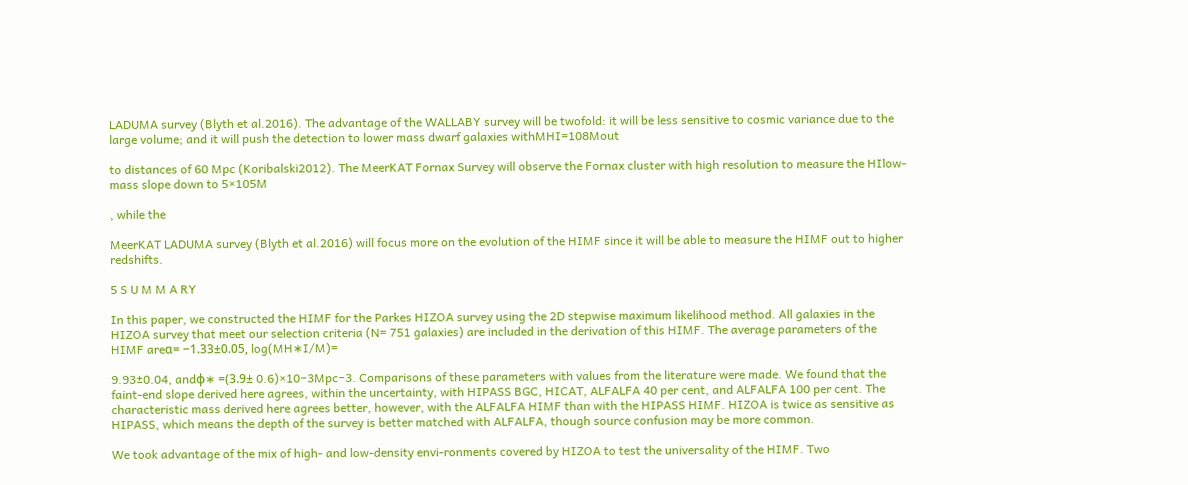LADUMA survey (Blyth et al.2016). The advantage of the WALLABY survey will be twofold: it will be less sensitive to cosmic variance due to the large volume; and it will push the detection to lower mass dwarf galaxies withMHI=108Mout

to distances of 60 Mpc (Koribalski2012). The MeerKAT Fornax Survey will observe the Fornax cluster with high resolution to measure the HIlow-mass slope down to 5×105M

, while the

MeerKAT LADUMA survey (Blyth et al.2016) will focus more on the evolution of the HIMF since it will be able to measure the HIMF out to higher redshifts.

5 S U M M A RY

In this paper, we constructed the HIMF for the Parkes HIZOA survey using the 2D stepwise maximum likelihood method. All galaxies in the HIZOA survey that meet our selection criteria (N= 751 galaxies) are included in the derivation of this HIMF. The average parameters of the HIMF areα= −1.33±0.05, log(MH∗I/M)=

9.93±0.04, andφ∗ =(3.9± 0.6)×10−3Mpc−3. Comparisons of these parameters with values from the literature were made. We found that the faint-end slope derived here agrees, within the uncertainty, with HIPASS BGC, HICAT, ALFALFA 40 per cent, and ALFALFA 100 per cent. The characteristic mass derived here agrees better, however, with the ALFALFA HIMF than with the HIPASS HIMF. HIZOA is twice as sensitive as HIPASS, which means the depth of the survey is better matched with ALFALFA, though source confusion may be more common.

We took advantage of the mix of high- and low-density envi-ronments covered by HIZOA to test the universality of the HIMF. Two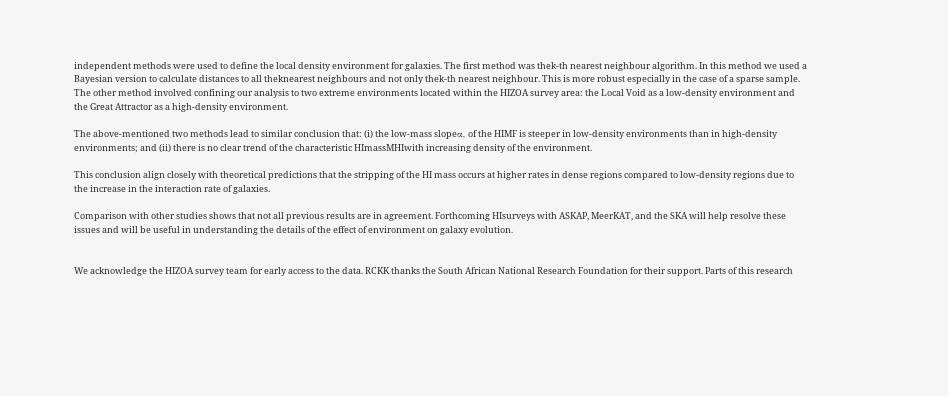independent methods were used to define the local density environment for galaxies. The first method was thek-th nearest neighbour algorithm. In this method we used a Bayesian version to calculate distances to all theknearest neighbours and not only thek-th nearest neighbour. This is more robust especially in the case of a sparse sample. The other method involved confining our analysis to two extreme environments located within the HIZOA survey area: the Local Void as a low-density environment and the Great Attractor as a high-density environment.

The above-mentioned two methods lead to similar conclusion that: (i) the low-mass slopeα, of the HIMF is steeper in low-density environments than in high-density environments; and (ii) there is no clear trend of the characteristic HImassMHIwith increasing density of the environment.

This conclusion align closely with theoretical predictions that the stripping of the HI mass occurs at higher rates in dense regions compared to low-density regions due to the increase in the interaction rate of galaxies.

Comparison with other studies shows that not all previous results are in agreement. Forthcoming HIsurveys with ASKAP, MeerKAT, and the SKA will help resolve these issues and will be useful in understanding the details of the effect of environment on galaxy evolution.


We acknowledge the HIZOA survey team for early access to the data. RCKK thanks the South African National Research Foundation for their support. Parts of this research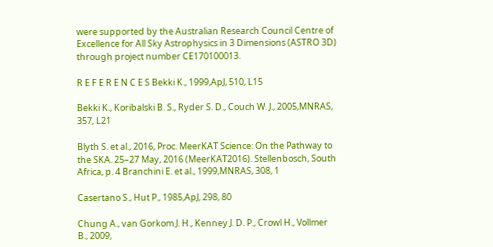were supported by the Australian Research Council Centre of Excellence for All Sky Astrophysics in 3 Dimensions (ASTRO 3D) through project number CE170100013.

R E F E R E N C E S Bekki K., 1999,ApJ, 510, L15

Bekki K., Koribalski B. S., Ryder S. D., Couch W. J., 2005,MNRAS, 357, L21

Blyth S. et al., 2016, Proc. MeerKAT Science: On the Pathway to the SKA. 25–27 May, 2016 (MeerKAT2016). Stellenbosch, South Africa, p. 4 Branchini E. et al., 1999,MNRAS, 308, 1

Casertano S., Hut P., 1985,ApJ, 298, 80

Chung A., van Gorkom J. H., Kenney J. D. P., Crowl H., Vollmer B., 2009,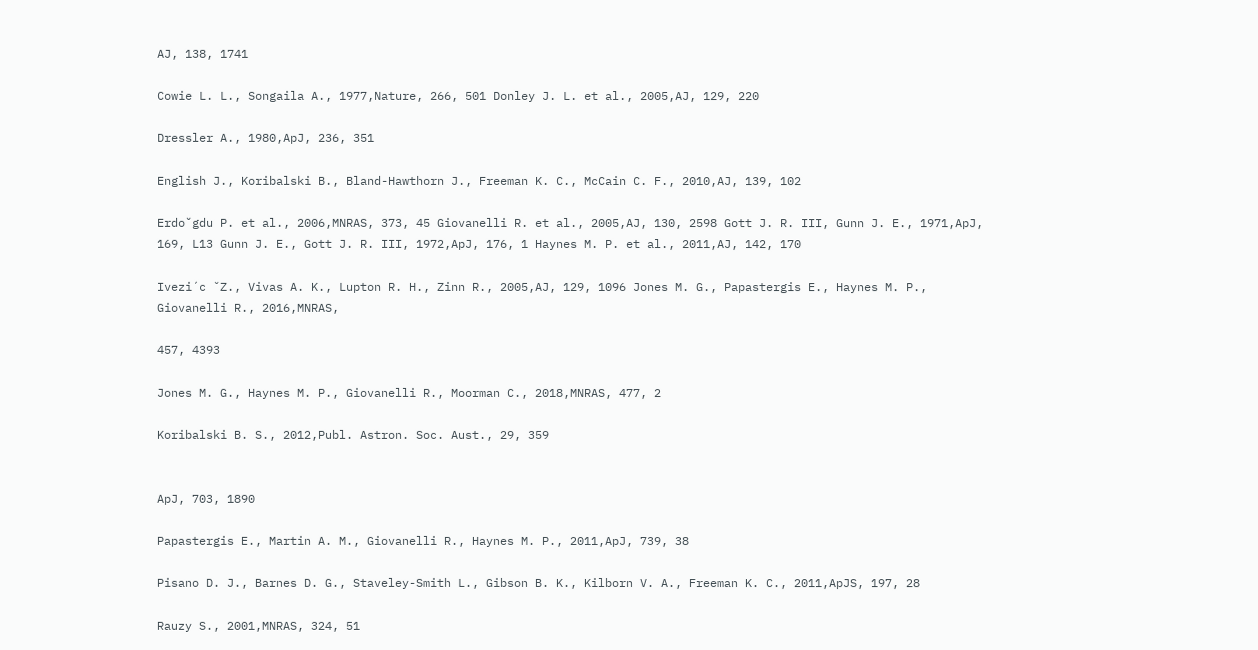AJ, 138, 1741

Cowie L. L., Songaila A., 1977,Nature, 266, 501 Donley J. L. et al., 2005,AJ, 129, 220

Dressler A., 1980,ApJ, 236, 351

English J., Koribalski B., Bland-Hawthorn J., Freeman K. C., McCain C. F., 2010,AJ, 139, 102

Erdo˘gdu P. et al., 2006,MNRAS, 373, 45 Giovanelli R. et al., 2005,AJ, 130, 2598 Gott J. R. III, Gunn J. E., 1971,ApJ, 169, L13 Gunn J. E., Gott J. R. III, 1972,ApJ, 176, 1 Haynes M. P. et al., 2011,AJ, 142, 170

Ivezi´c ˇZ., Vivas A. K., Lupton R. H., Zinn R., 2005,AJ, 129, 1096 Jones M. G., Papastergis E., Haynes M. P., Giovanelli R., 2016,MNRAS,

457, 4393

Jones M. G., Haynes M. P., Giovanelli R., Moorman C., 2018,MNRAS, 477, 2

Koribalski B. S., 2012,Publ. Astron. Soc. Aust., 29, 359


ApJ, 703, 1890

Papastergis E., Martin A. M., Giovanelli R., Haynes M. P., 2011,ApJ, 739, 38

Pisano D. J., Barnes D. G., Staveley-Smith L., Gibson B. K., Kilborn V. A., Freeman K. C., 2011,ApJS, 197, 28

Rauzy S., 2001,MNRAS, 324, 51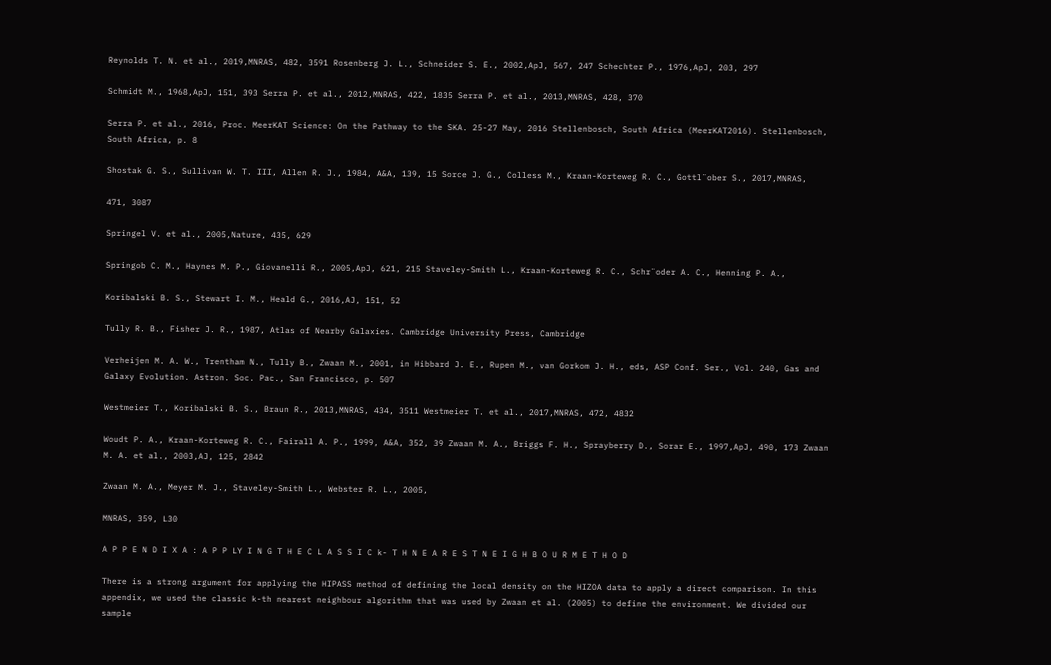Reynolds T. N. et al., 2019,MNRAS, 482, 3591 Rosenberg J. L., Schneider S. E., 2002,ApJ, 567, 247 Schechter P., 1976,ApJ, 203, 297

Schmidt M., 1968,ApJ, 151, 393 Serra P. et al., 2012,MNRAS, 422, 1835 Serra P. et al., 2013,MNRAS, 428, 370

Serra P. et al., 2016, Proc. MeerKAT Science: On the Pathway to the SKA. 25-27 May, 2016 Stellenbosch, South Africa (MeerKAT2016). Stellenbosch, South Africa, p. 8

Shostak G. S., Sullivan W. T. III, Allen R. J., 1984, A&A, 139, 15 Sorce J. G., Colless M., Kraan-Korteweg R. C., Gottl¨ober S., 2017,MNRAS,

471, 3087

Springel V. et al., 2005,Nature, 435, 629

Springob C. M., Haynes M. P., Giovanelli R., 2005,ApJ, 621, 215 Staveley-Smith L., Kraan-Korteweg R. C., Schr¨oder A. C., Henning P. A.,

Koribalski B. S., Stewart I. M., Heald G., 2016,AJ, 151, 52

Tully R. B., Fisher J. R., 1987, Atlas of Nearby Galaxies. Cambridge University Press, Cambridge

Verheijen M. A. W., Trentham N., Tully B., Zwaan M., 2001, in Hibbard J. E., Rupen M., van Gorkom J. H., eds, ASP Conf. Ser., Vol. 240, Gas and Galaxy Evolution. Astron. Soc. Pac., San Francisco, p. 507

Westmeier T., Koribalski B. S., Braun R., 2013,MNRAS, 434, 3511 Westmeier T. et al., 2017,MNRAS, 472, 4832

Woudt P. A., Kraan-Korteweg R. C., Fairall A. P., 1999, A&A, 352, 39 Zwaan M. A., Briggs F. H., Sprayberry D., Sorar E., 1997,ApJ, 490, 173 Zwaan M. A. et al., 2003,AJ, 125, 2842

Zwaan M. A., Meyer M. J., Staveley-Smith L., Webster R. L., 2005,

MNRAS, 359, L30

A P P E N D I X A : A P P LY I N G T H E C L A S S I C k- T H N E A R E S T N E I G H B O U R M E T H O D

There is a strong argument for applying the HIPASS method of defining the local density on the HIZOA data to apply a direct comparison. In this appendix, we used the classic k-th nearest neighbour algorithm that was used by Zwaan et al. (2005) to define the environment. We divided our sample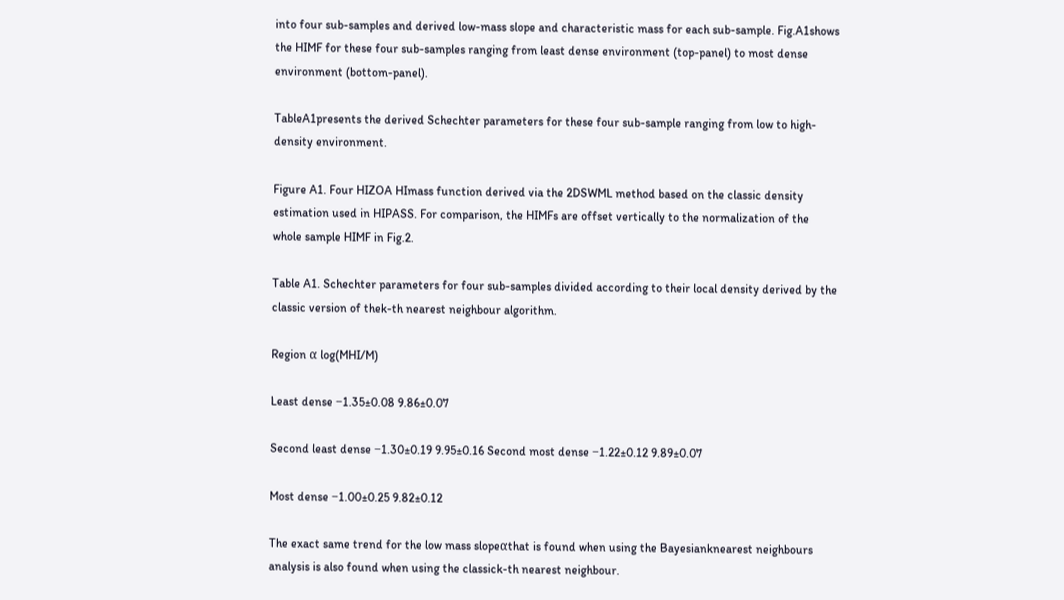into four sub-samples and derived low-mass slope and characteristic mass for each sub-sample. Fig.A1shows the HIMF for these four sub-samples ranging from least dense environment (top-panel) to most dense environment (bottom-panel).

TableA1presents the derived Schechter parameters for these four sub-sample ranging from low to high-density environment.

Figure A1. Four HIZOA HImass function derived via the 2DSWML method based on the classic density estimation used in HIPASS. For comparison, the HIMFs are offset vertically to the normalization of the whole sample HIMF in Fig.2.

Table A1. Schechter parameters for four sub-samples divided according to their local density derived by the classic version of thek-th nearest neighbour algorithm.

Region α log(MHI/M)

Least dense −1.35±0.08 9.86±0.07

Second least dense −1.30±0.19 9.95±0.16 Second most dense −1.22±0.12 9.89±0.07

Most dense −1.00±0.25 9.82±0.12

The exact same trend for the low mass slopeαthat is found when using the Bayesianknearest neighbours analysis is also found when using the classick-th nearest neighbour.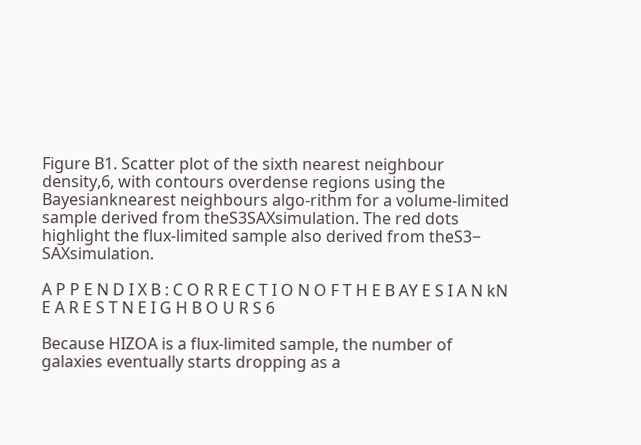Figure B1. Scatter plot of the sixth nearest neighbour density,6, with contours overdense regions using the Bayesianknearest neighbours algo-rithm for a volume-limited sample derived from theS3SAXsimulation. The red dots highlight the flux-limited sample also derived from theS3− SAXsimulation.

A P P E N D I X B : C O R R E C T I O N O F T H E B AY E S I A N kN E A R E S T N E I G H B O U R S 6

Because HIZOA is a flux-limited sample, the number of galaxies eventually starts dropping as a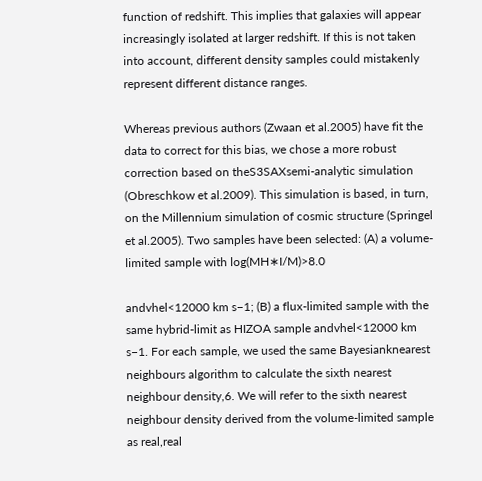function of redshift. This implies that galaxies will appear increasingly isolated at larger redshift. If this is not taken into account, different density samples could mistakenly represent different distance ranges.

Whereas previous authors (Zwaan et al.2005) have fit the data to correct for this bias, we chose a more robust correction based on theS3SAXsemi-analytic simulation (Obreschkow et al.2009). This simulation is based, in turn, on the Millennium simulation of cosmic structure (Springel et al.2005). Two samples have been selected: (A) a volume-limited sample with log(MH∗I/M)>8.0

andvhel<12000 km s−1; (B) a flux-limited sample with the same hybrid-limit as HIZOA sample andvhel<12000 km s−1. For each sample, we used the same Bayesianknearest neighbours algorithm to calculate the sixth nearest neighbour density,6. We will refer to the sixth nearest neighbour density derived from the volume-limited sample as real,real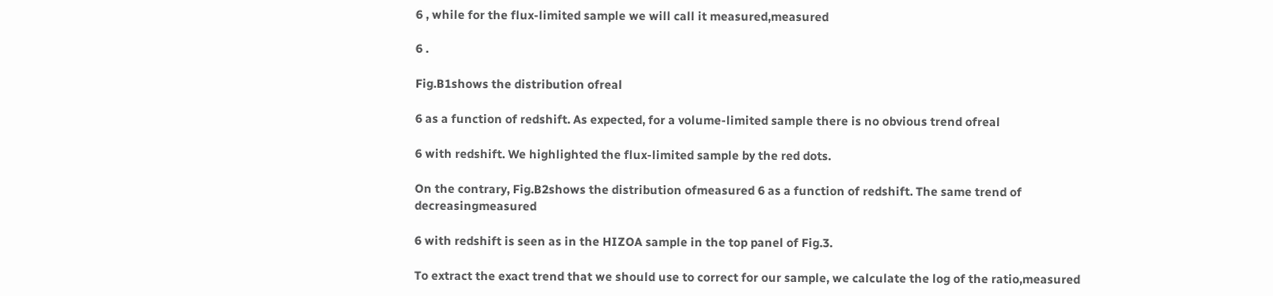6 , while for the flux-limited sample we will call it measured,measured

6 .

Fig.B1shows the distribution ofreal

6 as a function of redshift. As expected, for a volume-limited sample there is no obvious trend ofreal

6 with redshift. We highlighted the flux-limited sample by the red dots.

On the contrary, Fig.B2shows the distribution ofmeasured 6 as a function of redshift. The same trend of decreasingmeasured

6 with redshift is seen as in the HIZOA sample in the top panel of Fig.3.

To extract the exact trend that we should use to correct for our sample, we calculate the log of the ratio,measured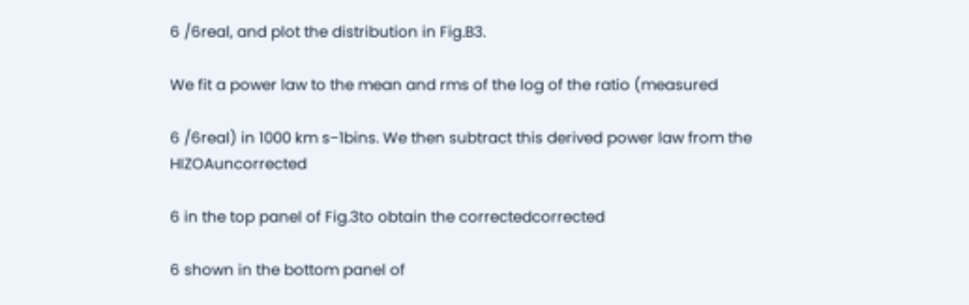6 /6real, and plot the distribution in Fig.B3.

We fit a power law to the mean and rms of the log of the ratio (measured

6 /6real) in 1000 km s−1bins. We then subtract this derived power law from the HIZOAuncorrected

6 in the top panel of Fig.3to obtain the correctedcorrected

6 shown in the bottom panel of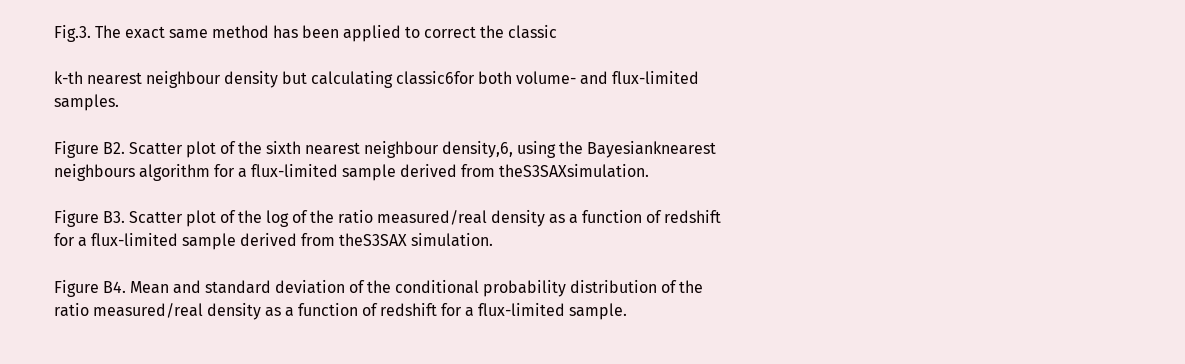Fig.3. The exact same method has been applied to correct the classic

k-th nearest neighbour density but calculating classic6for both volume- and flux-limited samples.

Figure B2. Scatter plot of the sixth nearest neighbour density,6, using the Bayesianknearest neighbours algorithm for a flux-limited sample derived from theS3SAXsimulation.

Figure B3. Scatter plot of the log of the ratio measured/real density as a function of redshift for a flux-limited sample derived from theS3SAX simulation.

Figure B4. Mean and standard deviation of the conditional probability distribution of the ratio measured/real density as a function of redshift for a flux-limited sample.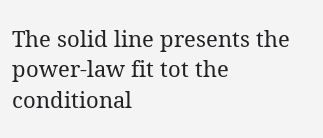The solid line presents the power-law fit tot the conditional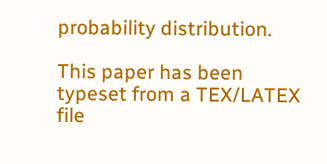probability distribution.

This paper has been typeset from a TEX/LATEX file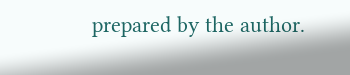prepared by the author.